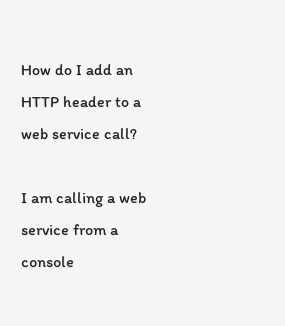How do I add an HTTP header to a web service call?

I am calling a web service from a console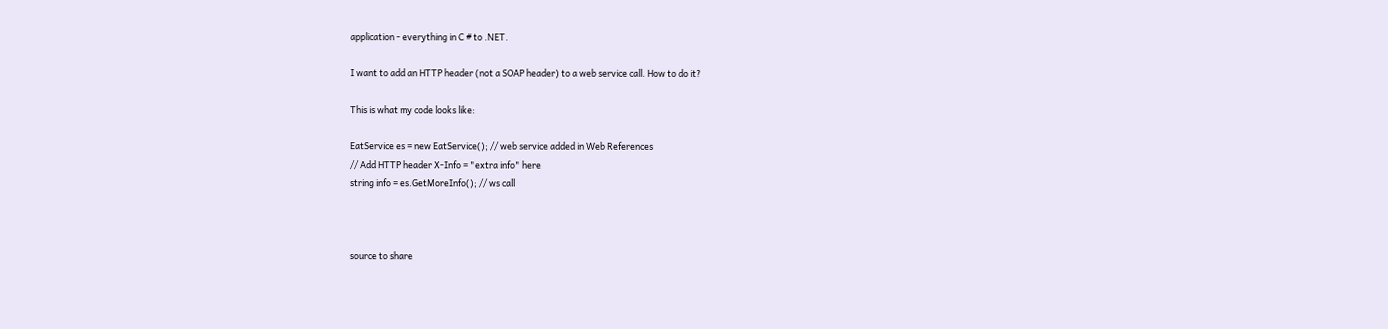application - everything in C # to .NET.

I want to add an HTTP header (not a SOAP header) to a web service call. How to do it?

This is what my code looks like:

EatService es = new EatService(); // web service added in Web References
// Add HTTP header X-Info = "extra info" here
string info = es.GetMoreInfo(); // ws call



source to share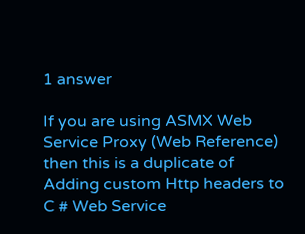1 answer

If you are using ASMX Web Service Proxy (Web Reference) then this is a duplicate of Adding custom Http headers to C # Web Service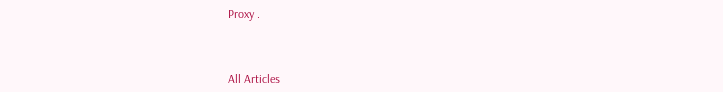Proxy .



All Articles